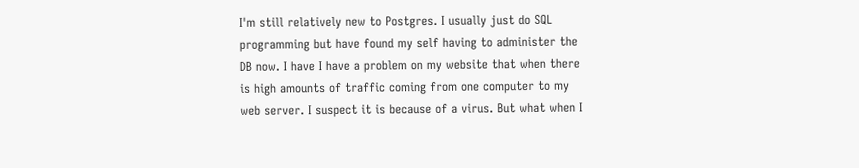I'm still relatively new to Postgres. I usually just do SQL programming but have found my self having to administer the DB now. I have I have a problem on my website that when there is high amounts of traffic coming from one computer to my web server. I suspect it is because of a virus. But what when I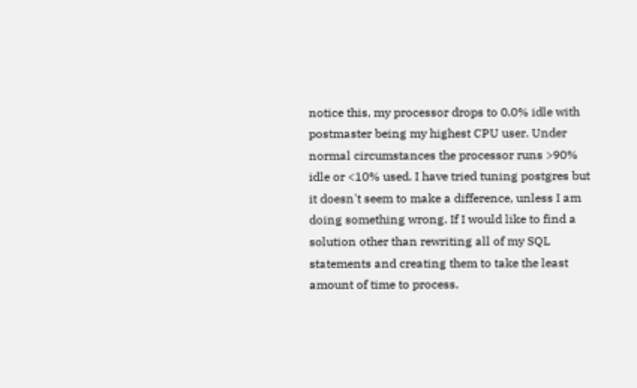notice this, my processor drops to 0.0% idle with postmaster being my highest CPU user. Under normal circumstances the processor runs >90% idle or <10% used. I have tried tuning postgres but it doesn't seem to make a difference, unless I am doing something wrong. If I would like to find a solution other than rewriting all of my SQL statements and creating them to take the least amount of time to process.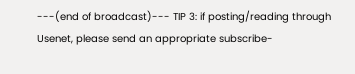---(end of broadcast)--- TIP 3: if posting/reading through Usenet, please send an appropriate subscribe-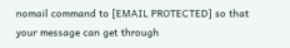nomail command to [EMAIL PROTECTED] so that your message can get through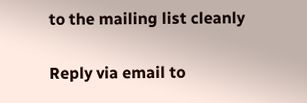to the mailing list cleanly

Reply via email to